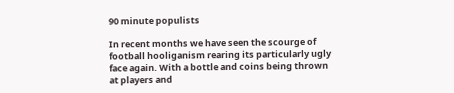90 minute populists

In recent months we have seen the scourge of football hooliganism rearing its particularly ugly face again. With a bottle and coins being thrown at players and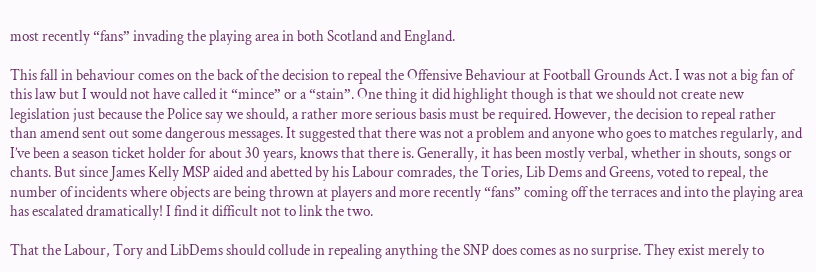most recently “fans” invading the playing area in both Scotland and England.

This fall in behaviour comes on the back of the decision to repeal the Offensive Behaviour at Football Grounds Act. I was not a big fan of this law but I would not have called it “mince” or a “stain”. One thing it did highlight though is that we should not create new legislation just because the Police say we should, a rather more serious basis must be required. However, the decision to repeal rather than amend sent out some dangerous messages. It suggested that there was not a problem and anyone who goes to matches regularly, and I’ve been a season ticket holder for about 30 years, knows that there is. Generally, it has been mostly verbal, whether in shouts, songs or chants. But since James Kelly MSP aided and abetted by his Labour comrades, the Tories, Lib Dems and Greens, voted to repeal, the number of incidents where objects are being thrown at players and more recently “fans” coming off the terraces and into the playing area has escalated dramatically! I find it difficult not to link the two.

That the Labour, Tory and LibDems should collude in repealing anything the SNP does comes as no surprise. They exist merely to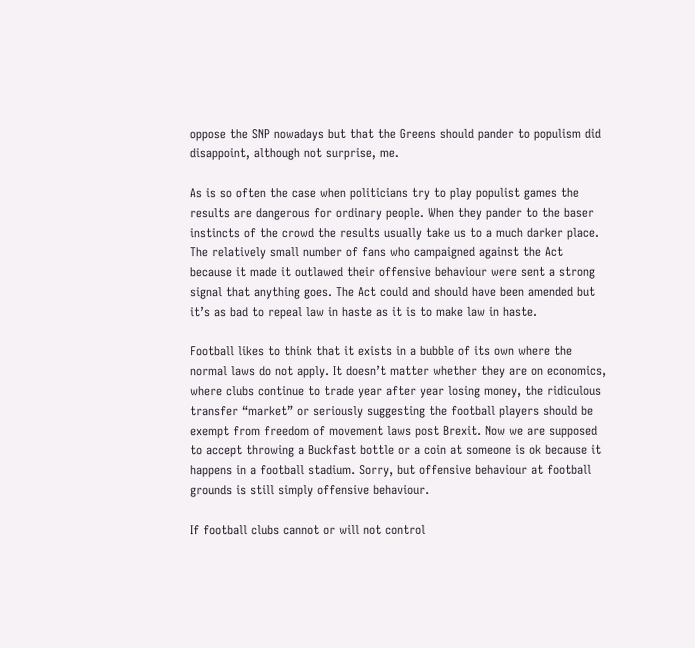oppose the SNP nowadays but that the Greens should pander to populism did disappoint, although not surprise, me.

As is so often the case when politicians try to play populist games the results are dangerous for ordinary people. When they pander to the baser instincts of the crowd the results usually take us to a much darker place. The relatively small number of fans who campaigned against the Act because it made it outlawed their offensive behaviour were sent a strong signal that anything goes. The Act could and should have been amended but it’s as bad to repeal law in haste as it is to make law in haste.

Football likes to think that it exists in a bubble of its own where the normal laws do not apply. It doesn’t matter whether they are on economics, where clubs continue to trade year after year losing money, the ridiculous transfer “market” or seriously suggesting the football players should be exempt from freedom of movement laws post Brexit. Now we are supposed to accept throwing a Buckfast bottle or a coin at someone is ok because it happens in a football stadium. Sorry, but offensive behaviour at football grounds is still simply offensive behaviour.

If football clubs cannot or will not control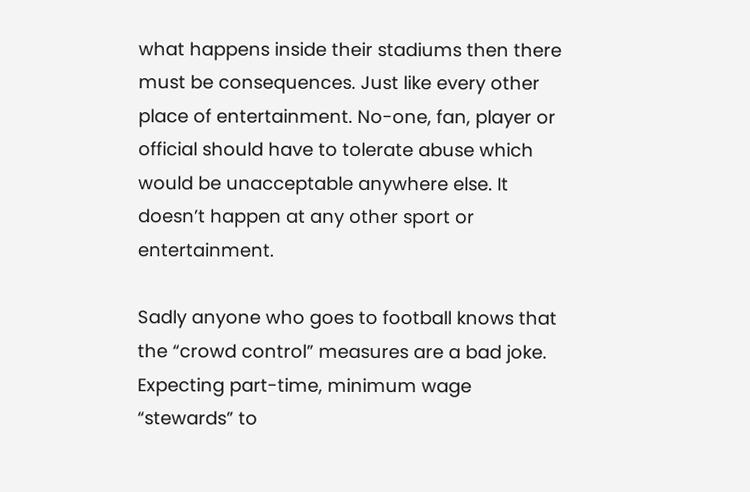what happens inside their stadiums then there must be consequences. Just like every other place of entertainment. No-one, fan, player or official should have to tolerate abuse which would be unacceptable anywhere else. It doesn’t happen at any other sport or entertainment.

Sadly anyone who goes to football knows that the “crowd control” measures are a bad joke. Expecting part-time, minimum wage “stewards” to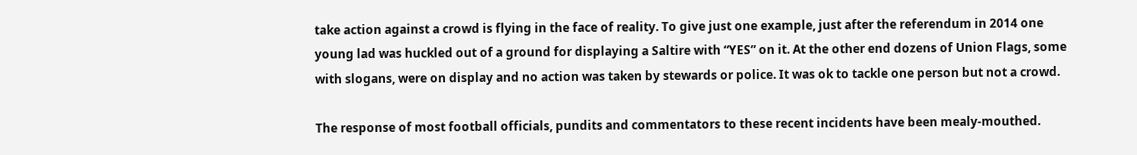take action against a crowd is flying in the face of reality. To give just one example, just after the referendum in 2014 one young lad was huckled out of a ground for displaying a Saltire with “YES” on it. At the other end dozens of Union Flags, some with slogans, were on display and no action was taken by stewards or police. It was ok to tackle one person but not a crowd.

The response of most football officials, pundits and commentators to these recent incidents have been mealy-mouthed.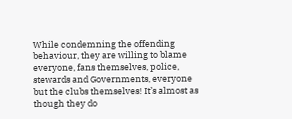While condemning the offending behaviour, they are willing to blame everyone, fans themselves, police, stewards and Governments, everyone but the clubs themselves! It’s almost as though they do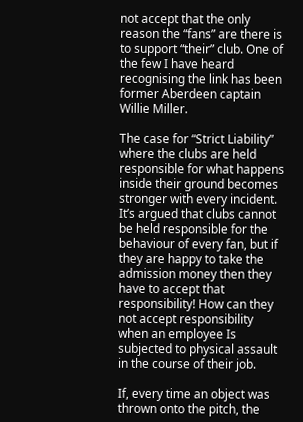not accept that the only reason the “fans” are there is to support “their” club. One of the few I have heard recognising the link has been former Aberdeen captain Willie Miller.

The case for “Strict Liability” where the clubs are held responsible for what happens inside their ground becomes stronger with every incident. It’s argued that clubs cannot be held responsible for the behaviour of every fan, but if they are happy to take the admission money then they have to accept that responsibility! How can they not accept responsibility when an employee Is subjected to physical assault in the course of their job.

If, every time an object was thrown onto the pitch, the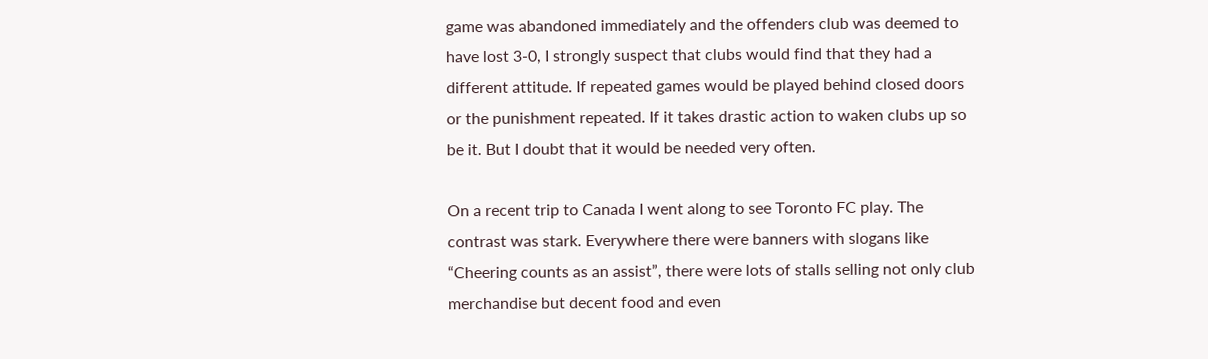game was abandoned immediately and the offenders club was deemed to have lost 3-0, I strongly suspect that clubs would find that they had a different attitude. If repeated games would be played behind closed doors or the punishment repeated. If it takes drastic action to waken clubs up so be it. But I doubt that it would be needed very often.

On a recent trip to Canada I went along to see Toronto FC play. The contrast was stark. Everywhere there were banners with slogans like “Cheering counts as an assist”, there were lots of stalls selling not only club merchandise but decent food and even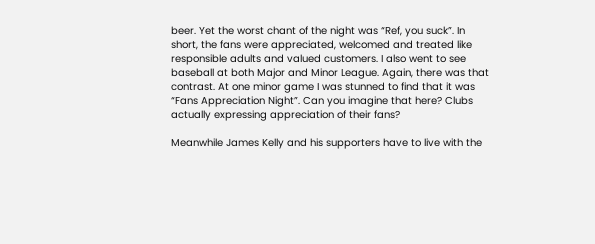beer. Yet the worst chant of the night was “Ref, you suck”. In short, the fans were appreciated, welcomed and treated like responsible adults and valued customers. I also went to see baseball at both Major and Minor League. Again, there was that contrast. At one minor game I was stunned to find that it was “Fans Appreciation Night”. Can you imagine that here? Clubs actually expressing appreciation of their fans?

Meanwhile James Kelly and his supporters have to live with the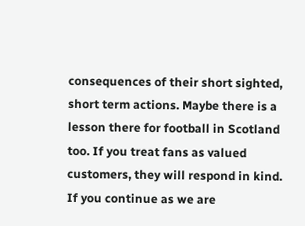consequences of their short sighted, short term actions. Maybe there is a lesson there for football in Scotland too. If you treat fans as valued customers, they will respond in kind. If you continue as we are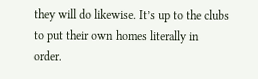they will do likewise. It’s up to the clubs to put their own homes literally in order.